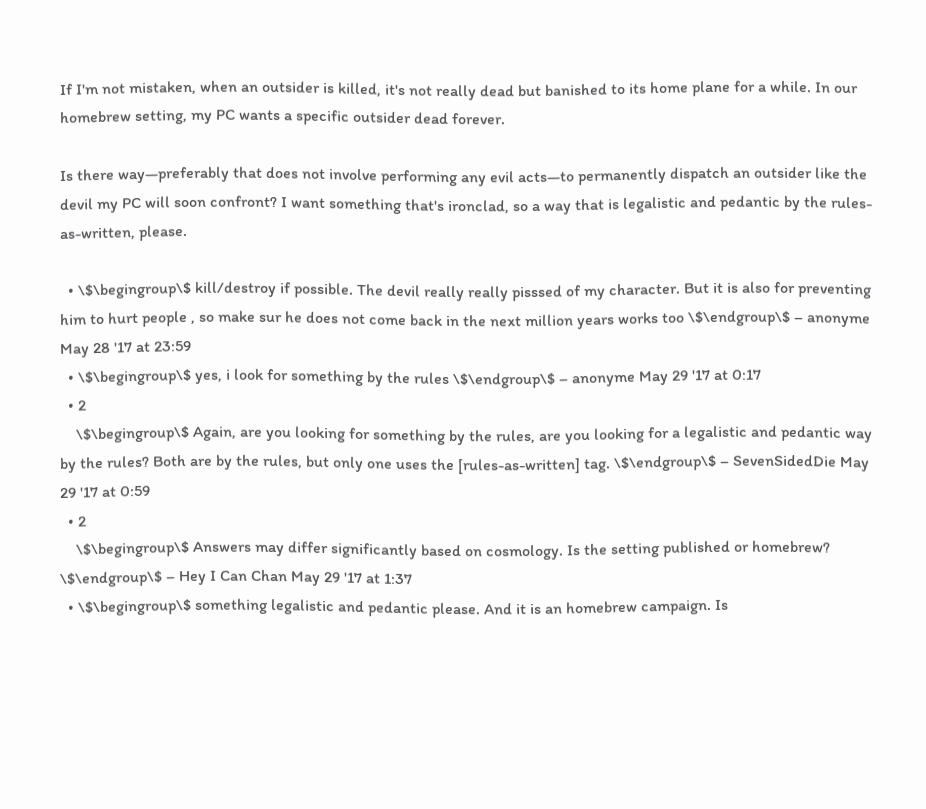If I'm not mistaken, when an outsider is killed, it's not really dead but banished to its home plane for a while. In our homebrew setting, my PC wants a specific outsider dead forever.

Is there way—preferably that does not involve performing any evil acts—to permanently dispatch an outsider like the devil my PC will soon confront? I want something that's ironclad, so a way that is legalistic and pedantic by the rules-as-written, please.

  • \$\begingroup\$ kill/destroy if possible. The devil really really pisssed of my character. But it is also for preventing him to hurt people , so make sur he does not come back in the next million years works too \$\endgroup\$ – anonyme May 28 '17 at 23:59
  • \$\begingroup\$ yes, i look for something by the rules \$\endgroup\$ – anonyme May 29 '17 at 0:17
  • 2
    \$\begingroup\$ Again, are you looking for something by the rules, are you looking for a legalistic and pedantic way by the rules? Both are by the rules, but only one uses the [rules-as-written] tag. \$\endgroup\$ – SevenSidedDie May 29 '17 at 0:59
  • 2
    \$\begingroup\$ Answers may differ significantly based on cosmology. Is the setting published or homebrew? \$\endgroup\$ – Hey I Can Chan May 29 '17 at 1:37
  • \$\begingroup\$ something legalistic and pedantic please. And it is an homebrew campaign. Is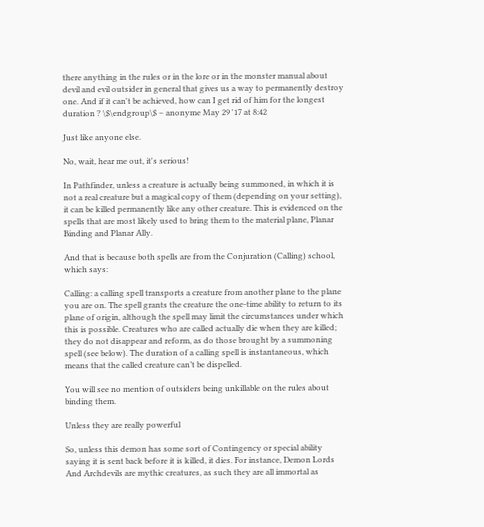there anything in the rules or in the lore or in the monster manual about devil and evil outsider in general that gives us a way to permanently destroy one. And if it can't be achieved, how can I get rid of him for the longest duration ? \$\endgroup\$ – anonyme May 29 '17 at 8:42

Just like anyone else.

No, wait, hear me out, it's serious!

In Pathfinder, unless a creature is actually being summoned, in which it is not a real creature but a magical copy of them (depending on your setting), it can be killed permanently like any other creature. This is evidenced on the spells that are most likely used to bring them to the material plane, Planar Binding and Planar Ally.

And that is because both spells are from the Conjuration (Calling) school, which says:

Calling: a calling spell transports a creature from another plane to the plane you are on. The spell grants the creature the one-time ability to return to its plane of origin, although the spell may limit the circumstances under which this is possible. Creatures who are called actually die when they are killed; they do not disappear and reform, as do those brought by a summoning spell (see below). The duration of a calling spell is instantaneous, which means that the called creature can’t be dispelled.

You will see no mention of outsiders being unkillable on the rules about binding them.

Unless they are really powerful

So, unless this demon has some sort of Contingency or special ability saying it is sent back before it is killed, it dies. For instance, Demon Lords And Archdevils are mythic creatures, as such they are all immortal as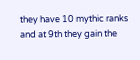they have 10 mythic ranks and at 9th they gain the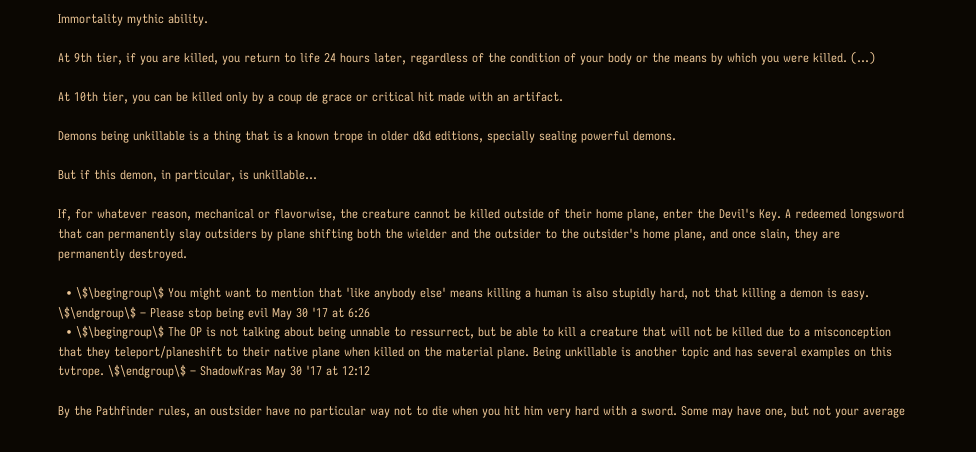Immortality mythic ability.

At 9th tier, if you are killed, you return to life 24 hours later, regardless of the condition of your body or the means by which you were killed. (...)

At 10th tier, you can be killed only by a coup de grace or critical hit made with an artifact.

Demons being unkillable is a thing that is a known trope in older d&d editions, specially sealing powerful demons.

But if this demon, in particular, is unkillable...

If, for whatever reason, mechanical or flavorwise, the creature cannot be killed outside of their home plane, enter the Devil's Key. A redeemed longsword that can permanently slay outsiders by plane shifting both the wielder and the outsider to the outsider's home plane, and once slain, they are permanently destroyed.

  • \$\begingroup\$ You might want to mention that 'like anybody else' means killing a human is also stupidly hard, not that killing a demon is easy. \$\endgroup\$ – Please stop being evil May 30 '17 at 6:26
  • \$\begingroup\$ The OP is not talking about being unnable to ressurrect, but be able to kill a creature that will not be killed due to a misconception that they teleport/planeshift to their native plane when killed on the material plane. Being unkillable is another topic and has several examples on this tvtrope. \$\endgroup\$ – ShadowKras May 30 '17 at 12:12

By the Pathfinder rules, an oustsider have no particular way not to die when you hit him very hard with a sword. Some may have one, but not your average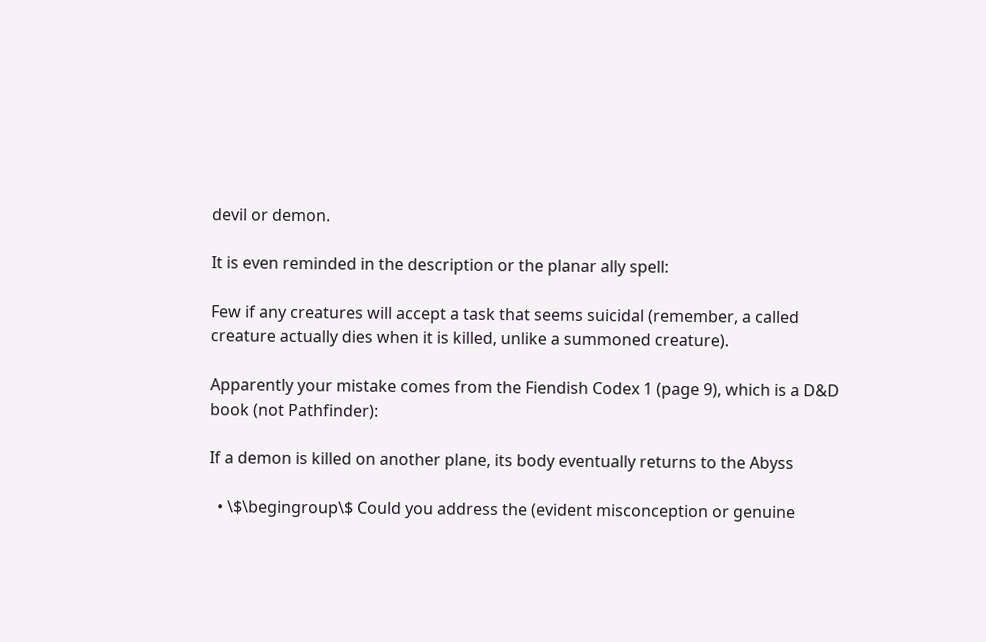devil or demon.

It is even reminded in the description or the planar ally spell:

Few if any creatures will accept a task that seems suicidal (remember, a called creature actually dies when it is killed, unlike a summoned creature).

Apparently your mistake comes from the Fiendish Codex 1 (page 9), which is a D&D book (not Pathfinder):

If a demon is killed on another plane, its body eventually returns to the Abyss

  • \$\begingroup\$ Could you address the (evident misconception or genuine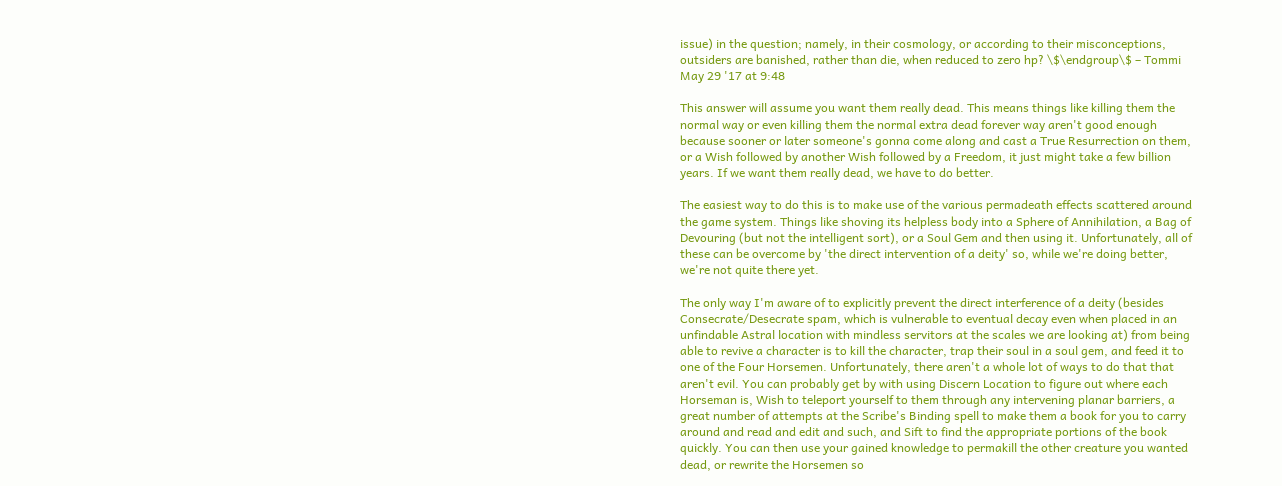issue) in the question; namely, in their cosmology, or according to their misconceptions, outsiders are banished, rather than die, when reduced to zero hp? \$\endgroup\$ – Tommi May 29 '17 at 9:48

This answer will assume you want them really dead. This means things like killing them the normal way or even killing them the normal extra dead forever way aren't good enough because sooner or later someone's gonna come along and cast a True Resurrection on them, or a Wish followed by another Wish followed by a Freedom, it just might take a few billion years. If we want them really dead, we have to do better.

The easiest way to do this is to make use of the various permadeath effects scattered around the game system. Things like shoving its helpless body into a Sphere of Annihilation, a Bag of Devouring (but not the intelligent sort), or a Soul Gem and then using it. Unfortunately, all of these can be overcome by 'the direct intervention of a deity' so, while we're doing better, we're not quite there yet.

The only way I'm aware of to explicitly prevent the direct interference of a deity (besides Consecrate/Desecrate spam, which is vulnerable to eventual decay even when placed in an unfindable Astral location with mindless servitors at the scales we are looking at) from being able to revive a character is to kill the character, trap their soul in a soul gem, and feed it to one of the Four Horsemen. Unfortunately, there aren't a whole lot of ways to do that that aren't evil. You can probably get by with using Discern Location to figure out where each Horseman is, Wish to teleport yourself to them through any intervening planar barriers, a great number of attempts at the Scribe's Binding spell to make them a book for you to carry around and read and edit and such, and Sift to find the appropriate portions of the book quickly. You can then use your gained knowledge to permakill the other creature you wanted dead, or rewrite the Horsemen so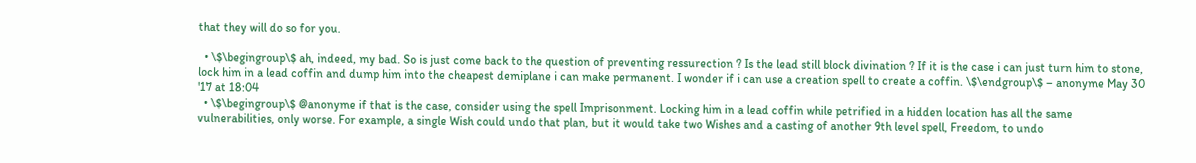that they will do so for you.

  • \$\begingroup\$ ah, indeed, my bad. So is just come back to the question of preventing ressurection ? Is the lead still block divination ? If it is the case i can just turn him to stone, lock him in a lead coffin and dump him into the cheapest demiplane i can make permanent. I wonder if i can use a creation spell to create a coffin. \$\endgroup\$ – anonyme May 30 '17 at 18:04
  • \$\begingroup\$ @anonyme if that is the case, consider using the spell Imprisonment. Locking him in a lead coffin while petrified in a hidden location has all the same vulnerabilities, only worse. For example, a single Wish could undo that plan, but it would take two Wishes and a casting of another 9th level spell, Freedom, to undo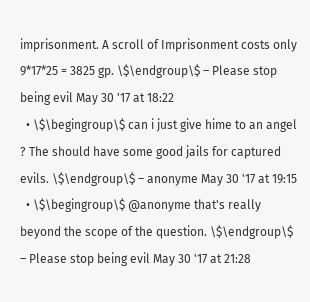imprisonment. A scroll of Imprisonment costs only 9*17*25 = 3825 gp. \$\endgroup\$ – Please stop being evil May 30 '17 at 18:22
  • \$\begingroup\$ can i just give hime to an angel ? The should have some good jails for captured evils. \$\endgroup\$ – anonyme May 30 '17 at 19:15
  • \$\begingroup\$ @anonyme that's really beyond the scope of the question. \$\endgroup\$ – Please stop being evil May 30 '17 at 21:28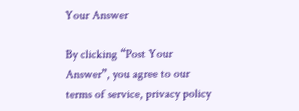Your Answer

By clicking “Post Your Answer”, you agree to our terms of service, privacy policy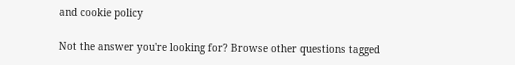and cookie policy

Not the answer you're looking for? Browse other questions tagged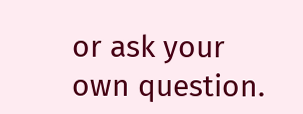or ask your own question.